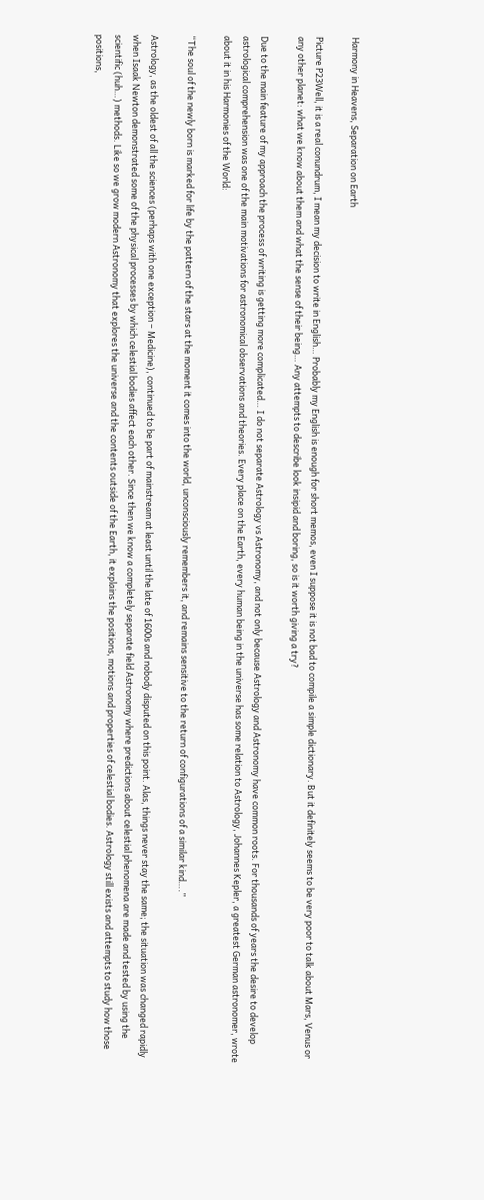Harmony in Heavens, Separation on Earth

Picture P23Well, it is a real conundrum, I mean my decision to write in English… Probably my English is enough for short memos, even I suppose it is not bad to compile a simple dictionary. But it definitely seems to be very poor to talk about Mars, Venus or any other planet: what we know about them and what the sense of their being… Any attempts to describe look insipid and boring, so is it worth giving a try?

Due to the main feature of my approach the process of writing is getting more complicated… I do not separate Astrology vs Astronomy, and not only because Astrology and Astronomy have common roots. For thousands of years the desire to develop astrological comprehension was one of the main motivations for astronomical observations and theories. Every place on the Earth, every human being in the universe has some relation to Astrology, Johannes Kepler, a greatest German astronomer, wrote about it in his Harmonies of the World:

“The soul of the newly born is marked for life by the pattern of the stars at the moment it comes into the world, unconsciously remembers it, and remains sensitive to the return of configurations of a similar kind….”

Astrology, as the oldest of all the sciences (perhaps with one exception – Medicine), continued to be part of mainstream at least until the late of 1600s and nobody disputed on this point. Alas, things never stay the same; the situation was changed rapidly when Isaak Newton demonstrated some of the physical processes by which celestial bodies affect each other. Since then we know a completely separate field Astronomy where predictions about celestial phenomena are made and tested by using the scientific (huh…) methods. Like so we grow modern Astronomy that explores the universe and the contents outside of the Earth, it explains the positions, motions and properties of celestial bodies. Astrology still exists and attempts to study how those positions,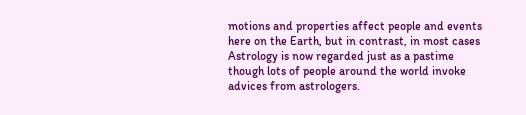motions and properties affect people and events here on the Earth, but in contrast, in most cases Astrology is now regarded just as a pastime though lots of people around the world invoke advices from astrologers.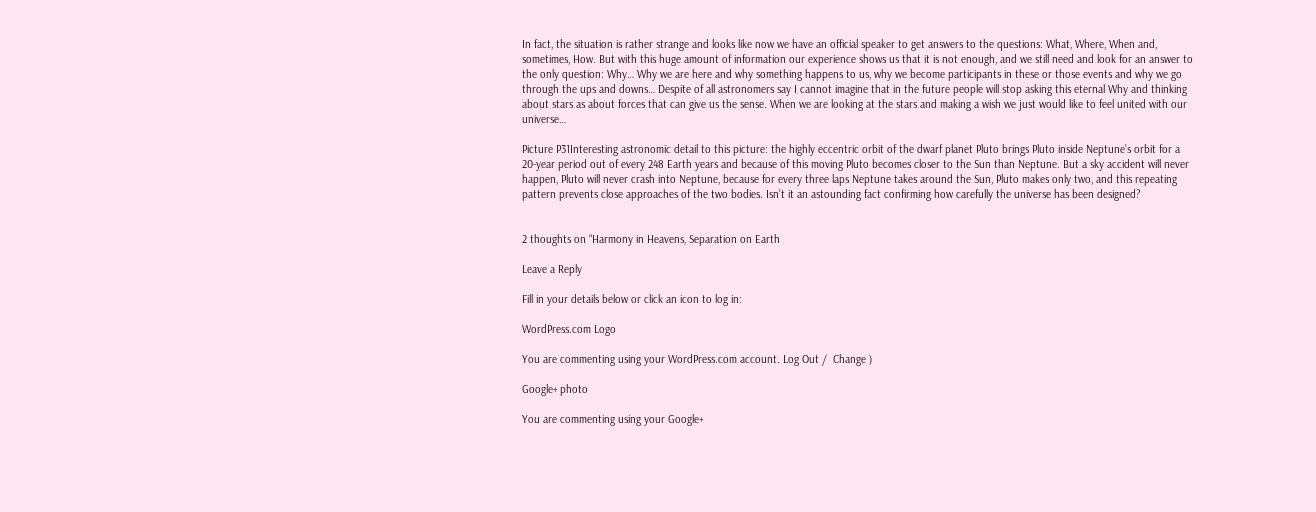In fact, the situation is rather strange and looks like now we have an official speaker to get answers to the questions: What, Where, When and, sometimes, How. But with this huge amount of information our experience shows us that it is not enough, and we still need and look for an answer to the only question: Why… Why we are here and why something happens to us, why we become participants in these or those events and why we go through the ups and downs… Despite of all astronomers say I cannot imagine that in the future people will stop asking this eternal Why and thinking about stars as about forces that can give us the sense. When we are looking at the stars and making a wish we just would like to feel united with our universe…

Picture P31Interesting astronomic detail to this picture: the highly eccentric orbit of the dwarf planet Pluto brings Pluto inside Neptune’s orbit for a 20-year period out of every 248 Earth years and because of this moving Pluto becomes closer to the Sun than Neptune. But a sky accident will never happen, Pluto will never crash into Neptune, because for every three laps Neptune takes around the Sun, Pluto makes only two, and this repeating pattern prevents close approaches of the two bodies. Isn’t it an astounding fact confirming how carefully the universe has been designed?


2 thoughts on “Harmony in Heavens, Separation on Earth

Leave a Reply

Fill in your details below or click an icon to log in:

WordPress.com Logo

You are commenting using your WordPress.com account. Log Out /  Change )

Google+ photo

You are commenting using your Google+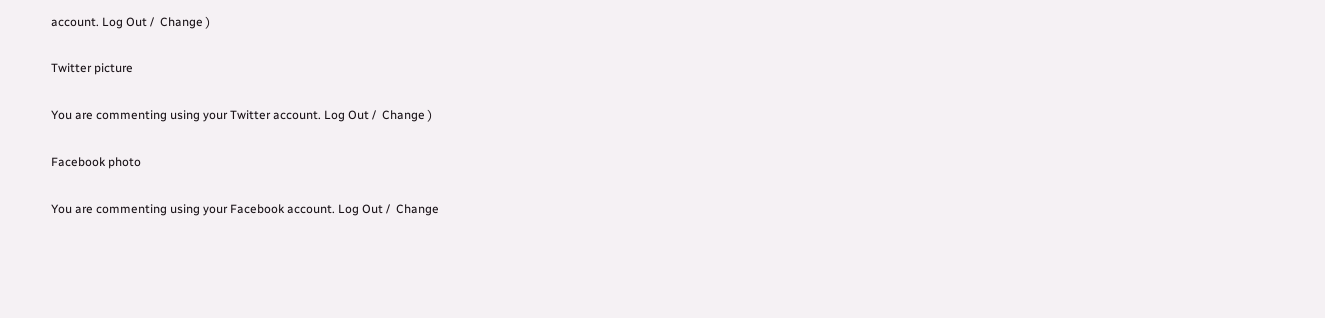account. Log Out /  Change )

Twitter picture

You are commenting using your Twitter account. Log Out /  Change )

Facebook photo

You are commenting using your Facebook account. Log Out /  Change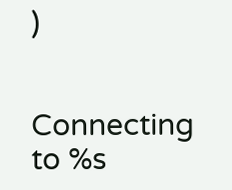)


Connecting to %s